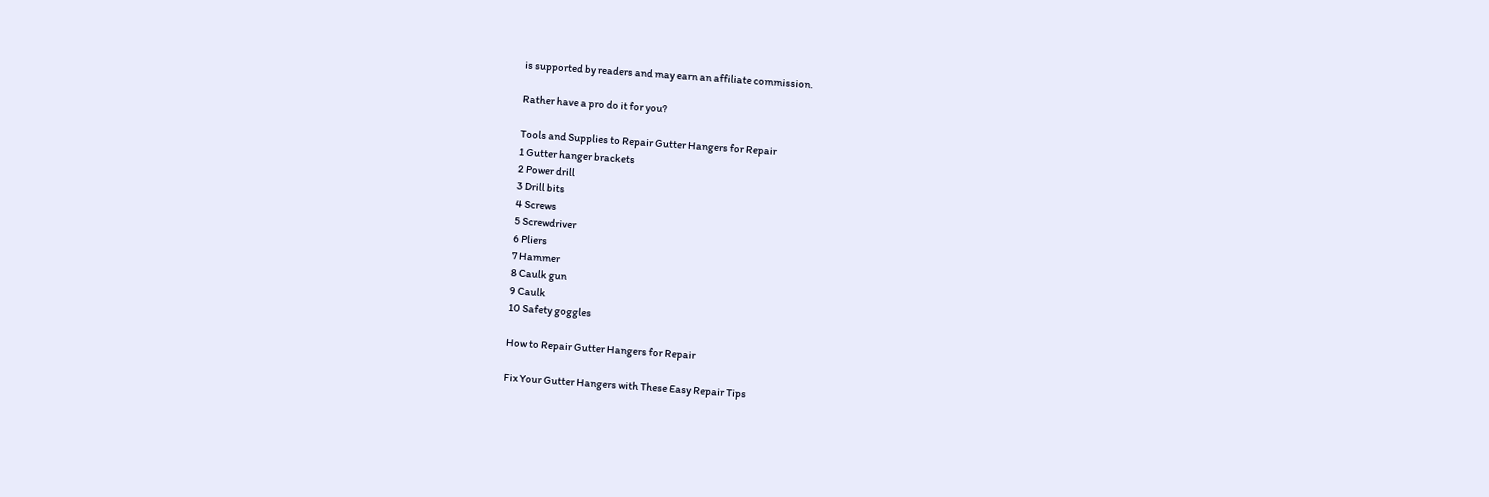is supported by readers and may earn an affiliate commission.

Rather have a pro do it for you?

Tools and Supplies to Repair Gutter Hangers for Repair
1 Gutter hanger brackets
2 Power drill
3 Drill bits
4 Screws
5 Screwdriver
6 Pliers
7 Hammer
8 Caulk gun
9 Caulk
10 Safety goggles

How to Repair Gutter Hangers for Repair

Fix Your Gutter Hangers with These Easy Repair Tips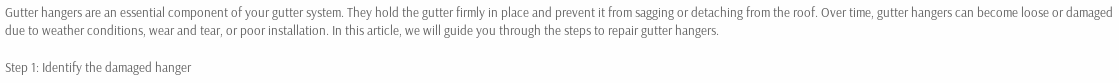Gutter hangers are an essential component of your gutter system. They hold the gutter firmly in place and prevent it from sagging or detaching from the roof. Over time, gutter hangers can become loose or damaged due to weather conditions, wear and tear, or poor installation. In this article, we will guide you through the steps to repair gutter hangers.

Step 1: Identify the damaged hanger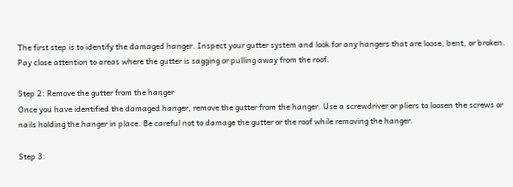The first step is to identify the damaged hanger. Inspect your gutter system and look for any hangers that are loose, bent, or broken. Pay close attention to areas where the gutter is sagging or pulling away from the roof.

Step 2: Remove the gutter from the hanger
Once you have identified the damaged hanger, remove the gutter from the hanger. Use a screwdriver or pliers to loosen the screws or nails holding the hanger in place. Be careful not to damage the gutter or the roof while removing the hanger.

Step 3: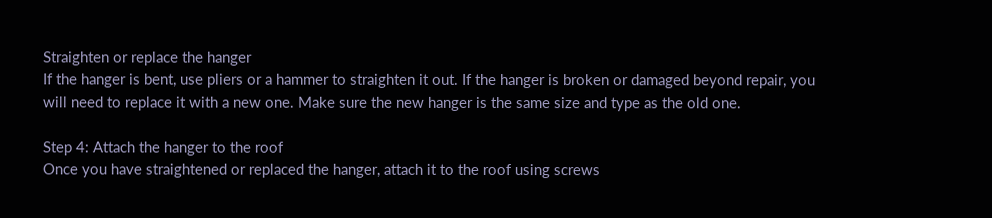Straighten or replace the hanger
If the hanger is bent, use pliers or a hammer to straighten it out. If the hanger is broken or damaged beyond repair, you will need to replace it with a new one. Make sure the new hanger is the same size and type as the old one.

Step 4: Attach the hanger to the roof
Once you have straightened or replaced the hanger, attach it to the roof using screws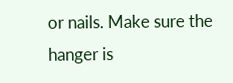or nails. Make sure the hanger is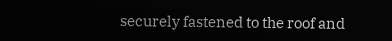securely fastened to the roof and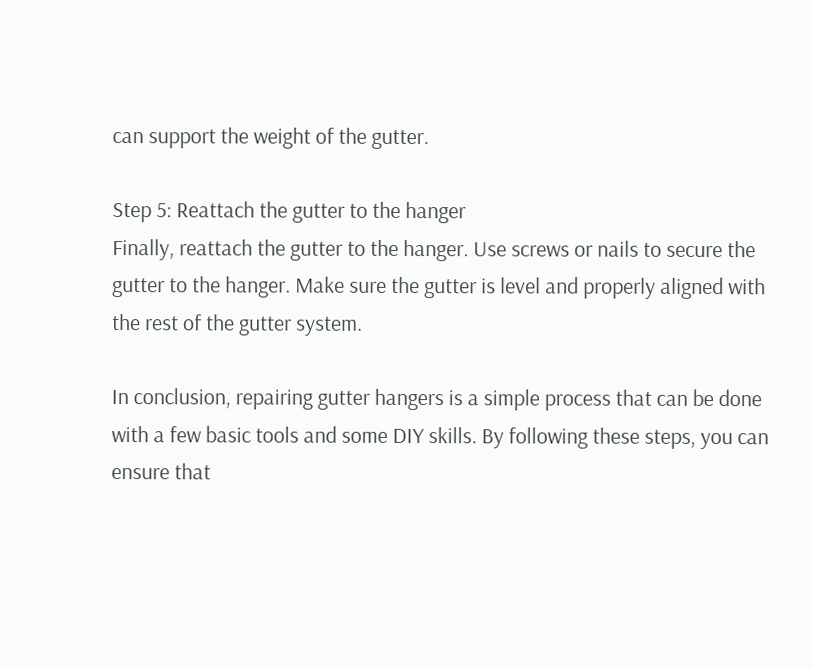can support the weight of the gutter.

Step 5: Reattach the gutter to the hanger
Finally, reattach the gutter to the hanger. Use screws or nails to secure the gutter to the hanger. Make sure the gutter is level and properly aligned with the rest of the gutter system.

In conclusion, repairing gutter hangers is a simple process that can be done with a few basic tools and some DIY skills. By following these steps, you can ensure that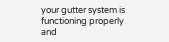your gutter system is functioning properly and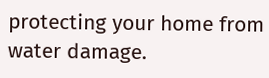protecting your home from water damage.